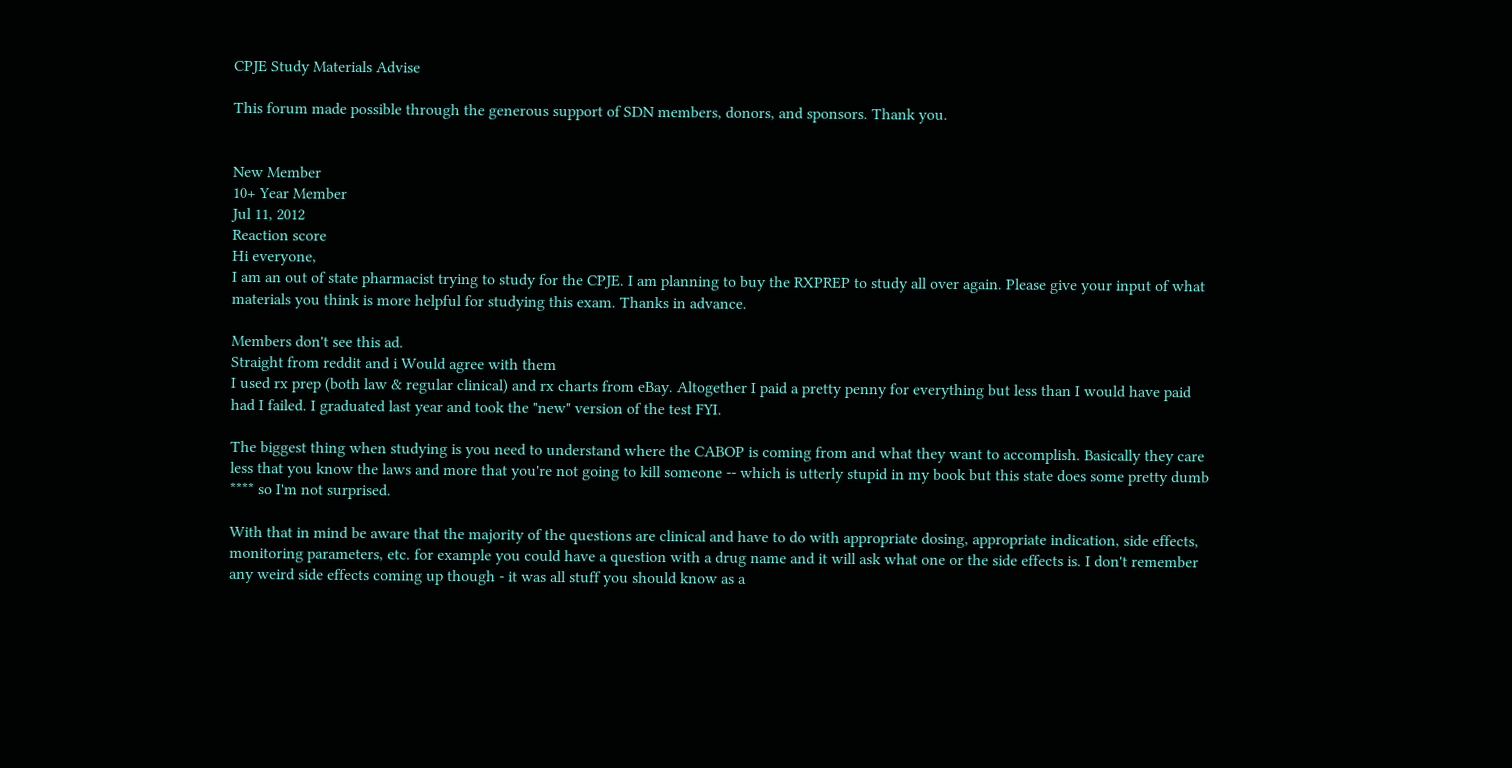CPJE Study Materials Advise

This forum made possible through the generous support of SDN members, donors, and sponsors. Thank you.


New Member
10+ Year Member
Jul 11, 2012
Reaction score
Hi everyone,
I am an out of state pharmacist trying to study for the CPJE. I am planning to buy the RXPREP to study all over again. Please give your input of what materials you think is more helpful for studying this exam. Thanks in advance.

Members don't see this ad.
Straight from reddit and i Would agree with them
I used rx prep (both law & regular clinical) and rx charts from eBay. Altogether I paid a pretty penny for everything but less than I would have paid had I failed. I graduated last year and took the "new" version of the test FYI.

The biggest thing when studying is you need to understand where the CABOP is coming from and what they want to accomplish. Basically they care less that you know the laws and more that you're not going to kill someone -- which is utterly stupid in my book but this state does some pretty dumb **** so I'm not surprised.

With that in mind be aware that the majority of the questions are clinical and have to do with appropriate dosing, appropriate indication, side effects, monitoring parameters, etc. for example you could have a question with a drug name and it will ask what one or the side effects is. I don't remember any weird side effects coming up though - it was all stuff you should know as a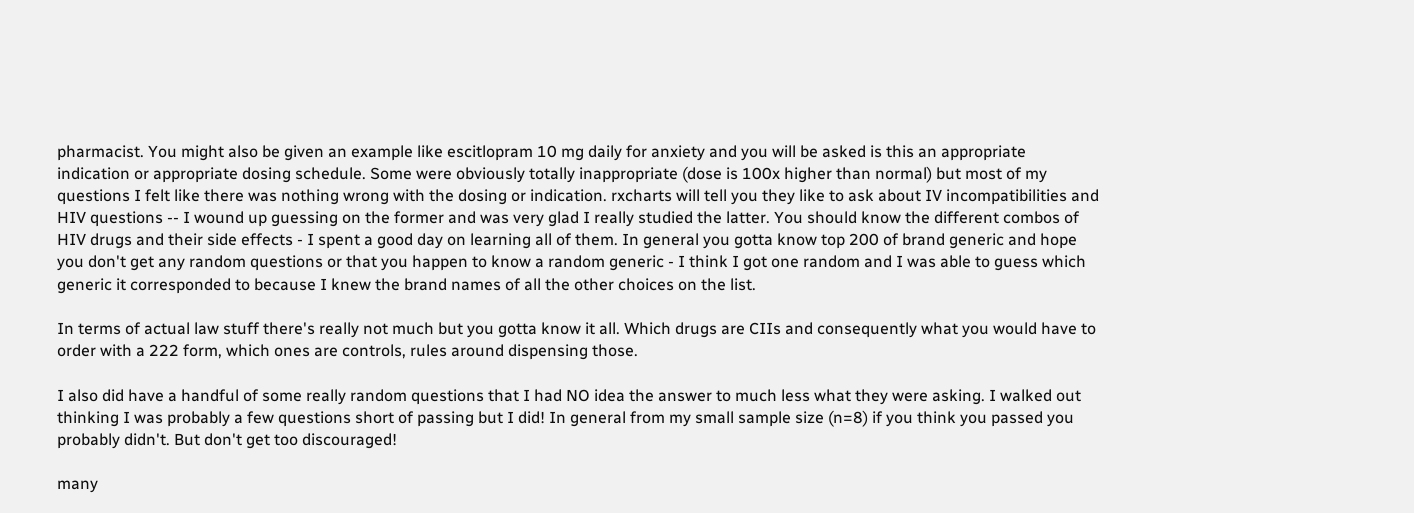pharmacist. You might also be given an example like escitlopram 10 mg daily for anxiety and you will be asked is this an appropriate indication or appropriate dosing schedule. Some were obviously totally inappropriate (dose is 100x higher than normal) but most of my questions I felt like there was nothing wrong with the dosing or indication. rxcharts will tell you they like to ask about IV incompatibilities and HIV questions -- I wound up guessing on the former and was very glad I really studied the latter. You should know the different combos of HIV drugs and their side effects - I spent a good day on learning all of them. In general you gotta know top 200 of brand generic and hope you don't get any random questions or that you happen to know a random generic - I think I got one random and I was able to guess which generic it corresponded to because I knew the brand names of all the other choices on the list.

In terms of actual law stuff there's really not much but you gotta know it all. Which drugs are CIIs and consequently what you would have to order with a 222 form, which ones are controls, rules around dispensing those.

I also did have a handful of some really random questions that I had NO idea the answer to much less what they were asking. I walked out thinking I was probably a few questions short of passing but I did! In general from my small sample size (n=8) if you think you passed you probably didn't. But don't get too discouraged!

many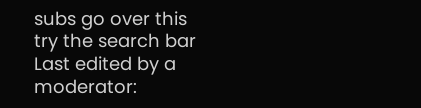subs go over this
try the search bar
Last edited by a moderator: